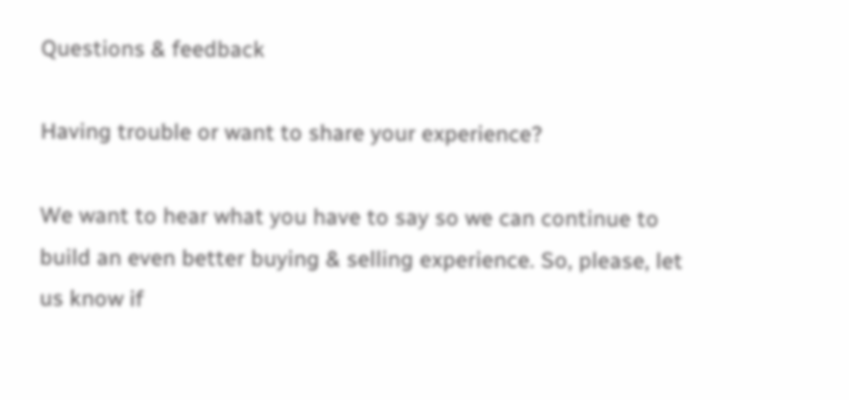Questions & feedback

Having trouble or want to share your experience?

We want to hear what you have to say so we can continue to build an even better buying & selling experience. So, please, let us know if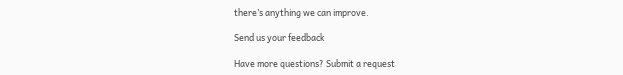there’s anything we can improve.

Send us your feedback

Have more questions? Submit a request